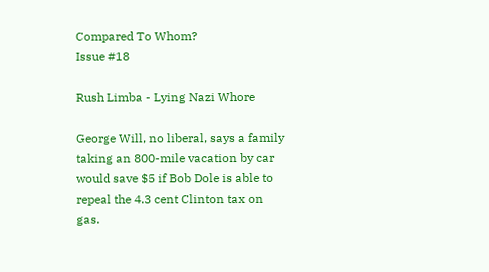Compared To Whom?
Issue #18

Rush Limba - Lying Nazi Whore

George Will, no liberal, says a family taking an 800-mile vacation by car
would save $5 if Bob Dole is able to repeal the 4.3 cent Clinton tax on gas.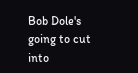Bob Dole's going to cut into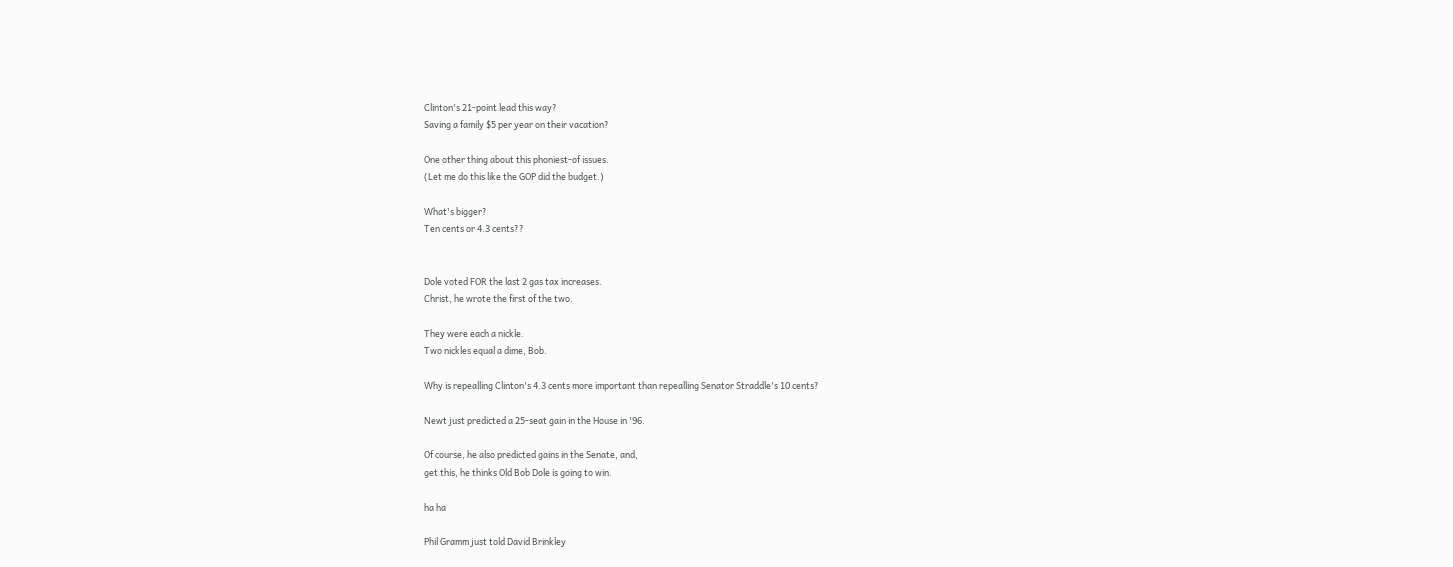Clinton's 21-point lead this way?
Saving a family $5 per year on their vacation?

One other thing about this phoniest-of issues.
(Let me do this like the GOP did the budget.)

What's bigger?
Ten cents or 4.3 cents??


Dole voted FOR the last 2 gas tax increases.
Christ, he wrote the first of the two.

They were each a nickle.
Two nickles equal a dime, Bob.

Why is repealling Clinton's 4.3 cents more important than repealling Senator Straddle's 10 cents?

Newt just predicted a 25-seat gain in the House in '96.

Of course, he also predicted gains in the Senate, and,
get this, he thinks Old Bob Dole is going to win.

ha ha

Phil Gramm just told David Brinkley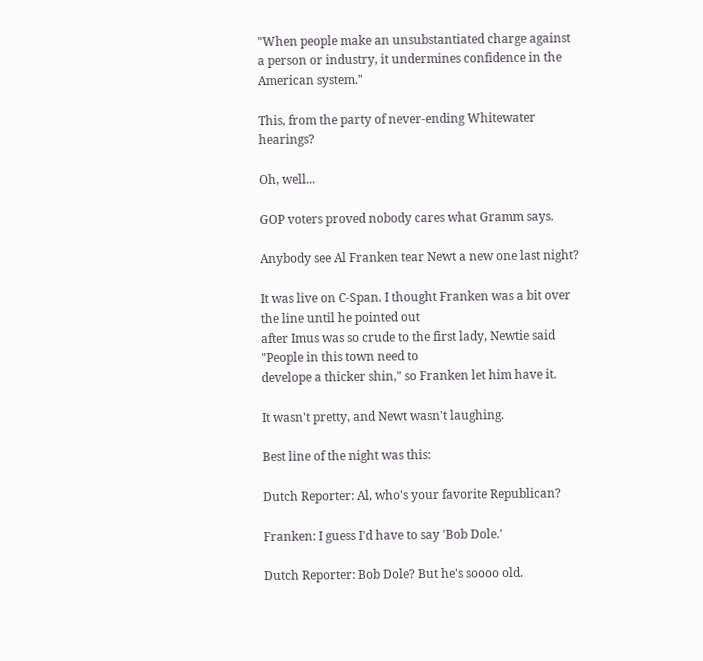"When people make an unsubstantiated charge against
a person or industry, it undermines confidence in the American system."

This, from the party of never-ending Whitewater hearings?

Oh, well...

GOP voters proved nobody cares what Gramm says.

Anybody see Al Franken tear Newt a new one last night?

It was live on C-Span. I thought Franken was a bit over the line until he pointed out
after Imus was so crude to the first lady, Newtie said "People in this town need to
develope a thicker shin," so Franken let him have it.

It wasn't pretty, and Newt wasn't laughing.

Best line of the night was this:

Dutch Reporter: Al, who's your favorite Republican?

Franken: I guess I'd have to say 'Bob Dole.'

Dutch Reporter: Bob Dole? But he's soooo old.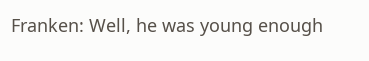Franken: Well, he was young enough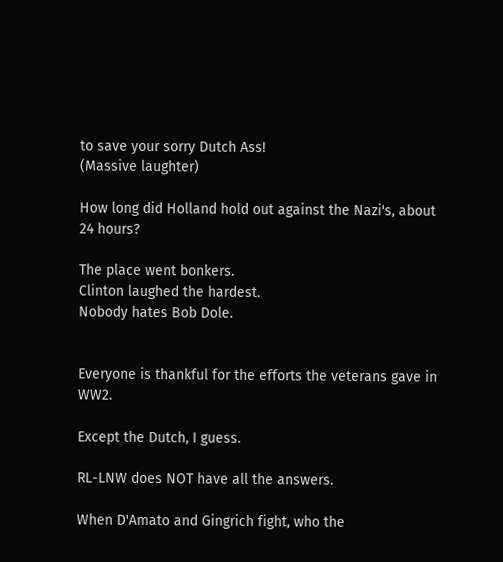to save your sorry Dutch Ass!
(Massive laughter)

How long did Holland hold out against the Nazi's, about 24 hours?

The place went bonkers.
Clinton laughed the hardest.
Nobody hates Bob Dole.


Everyone is thankful for the efforts the veterans gave in WW2.

Except the Dutch, I guess.

RL-LNW does NOT have all the answers.

When D'Amato and Gingrich fight, who the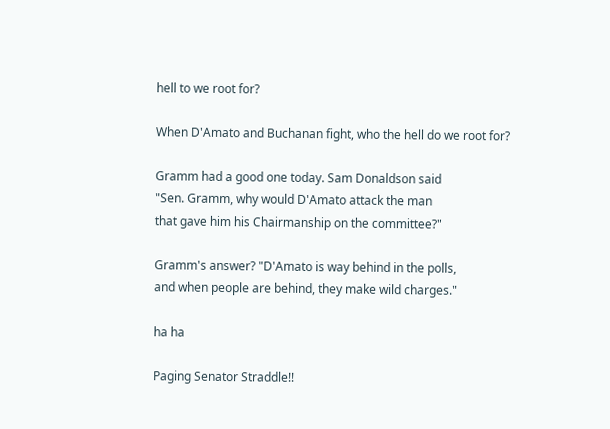hell to we root for?

When D'Amato and Buchanan fight, who the hell do we root for?

Gramm had a good one today. Sam Donaldson said
"Sen. Gramm, why would D'Amato attack the man
that gave him his Chairmanship on the committee?"

Gramm's answer? "D'Amato is way behind in the polls,
and when people are behind, they make wild charges."

ha ha

Paging Senator Straddle!!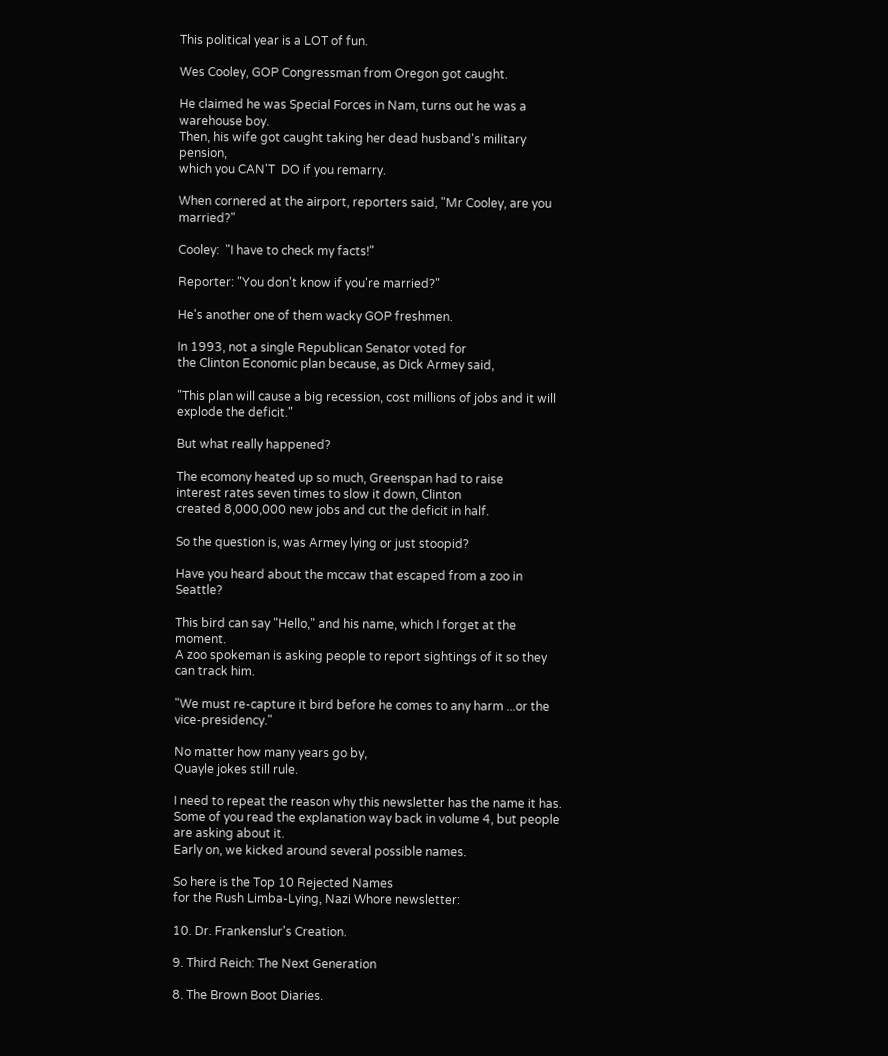This political year is a LOT of fun.

Wes Cooley, GOP Congressman from Oregon got caught.

He claimed he was Special Forces in Nam, turns out he was a warehouse boy.
Then, his wife got caught taking her dead husband's military pension,
which you CAN'T  DO if you remarry.

When cornered at the airport, reporters said, "Mr Cooley, are you married?"

Cooley:  "I have to check my facts!"

Reporter: "You don't know if you're married?"

He's another one of them wacky GOP freshmen.

In 1993, not a single Republican Senator voted for
the Clinton Economic plan because, as Dick Armey said,

"This plan will cause a big recession, cost millions of jobs and it will explode the deficit."

But what really happened?

The ecomony heated up so much, Greenspan had to raise
interest rates seven times to slow it down, Clinton
created 8,000,000 new jobs and cut the deficit in half.

So the question is, was Armey lying or just stoopid?

Have you heard about the mccaw that escaped from a zoo in Seattle?

This bird can say "Hello," and his name, which I forget at the moment.
A zoo spokeman is asking people to report sightings of it so they can track him.

"We must re-capture it bird before he comes to any harm ...or the vice-presidency."

No matter how many years go by,
Quayle jokes still rule.

I need to repeat the reason why this newsletter has the name it has.
Some of you read the explanation way back in volume 4, but people are asking about it.
Early on, we kicked around several possible names.

So here is the Top 10 Rejected Names
for the Rush Limba-Lying, Nazi Whore newsletter:

10. Dr. Frankenslur's Creation.

9. Third Reich: The Next Generation

8. The Brown Boot Diaries.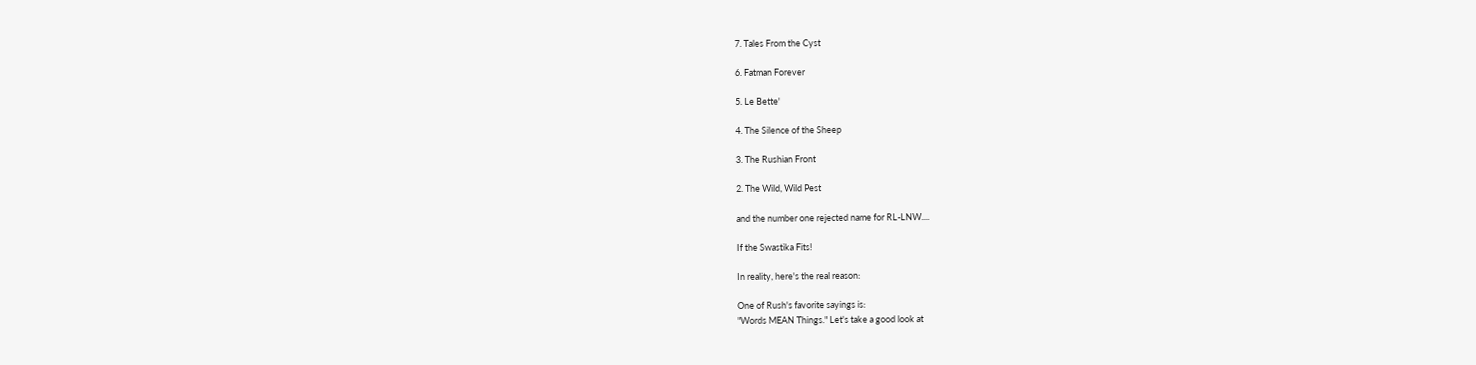7. Tales From the Cyst

6. Fatman Forever

5. Le Bette'

4. The Silence of the Sheep

3. The Rushian Front

2. The Wild, Wild Pest

and the number one rejected name for RL-LNW....

If the Swastika Fits!

In reality, here's the real reason:

One of Rush's favorite sayings is:
"Words MEAN Things." Let's take a good look at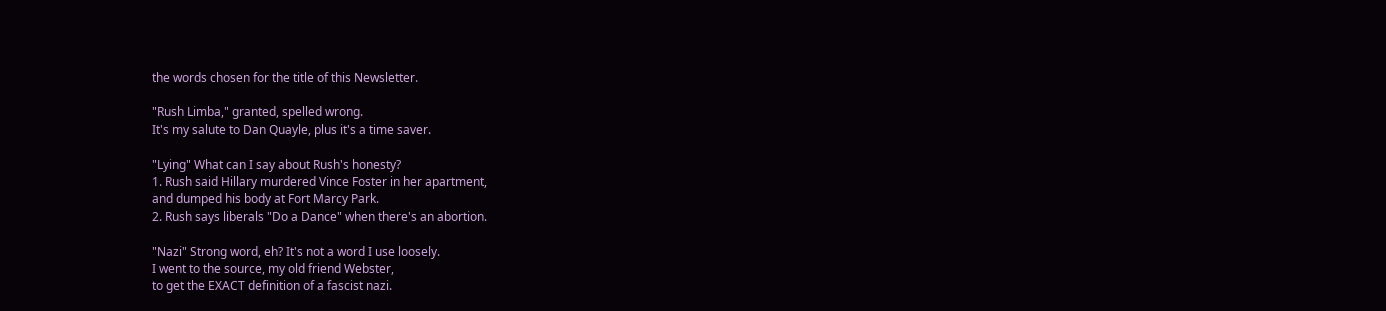the words chosen for the title of this Newsletter.

"Rush Limba," granted, spelled wrong.
It's my salute to Dan Quayle, plus it's a time saver.

"Lying" What can I say about Rush's honesty?
1. Rush said Hillary murdered Vince Foster in her apartment,
and dumped his body at Fort Marcy Park.
2. Rush says liberals "Do a Dance" when there's an abortion.

"Nazi" Strong word, eh? It's not a word I use loosely.
I went to the source, my old friend Webster,
to get the EXACT definition of a fascist nazi.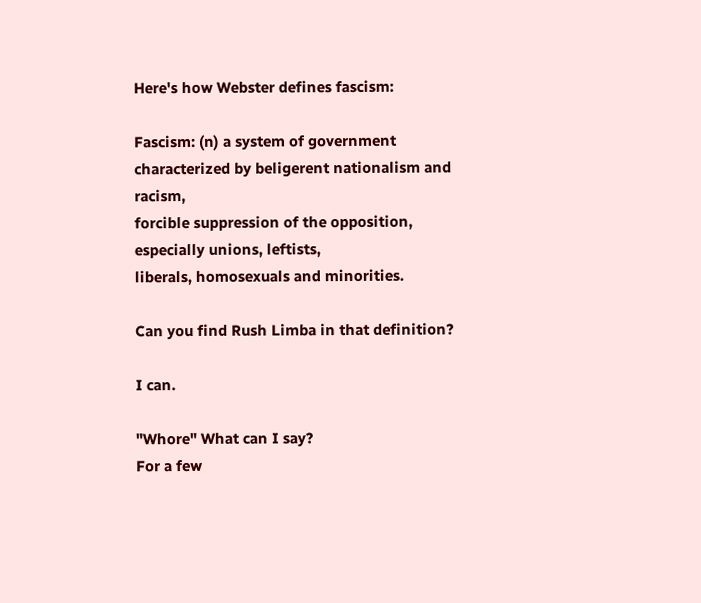Here's how Webster defines fascism:

Fascism: (n) a system of government characterized by beligerent nationalism and racism,
forcible suppression of the opposition, especially unions, leftists,
liberals, homosexuals and minorities.

Can you find Rush Limba in that definition?

I can.

"Whore" What can I say?
For a few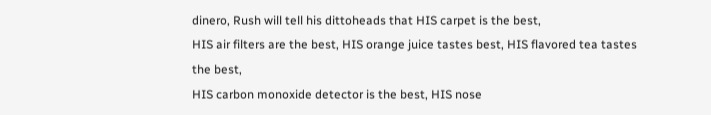dinero, Rush will tell his dittoheads that HIS carpet is the best,
HIS air filters are the best, HIS orange juice tastes best, HIS flavored tea tastes the best,
HIS carbon monoxide detector is the best, HIS nose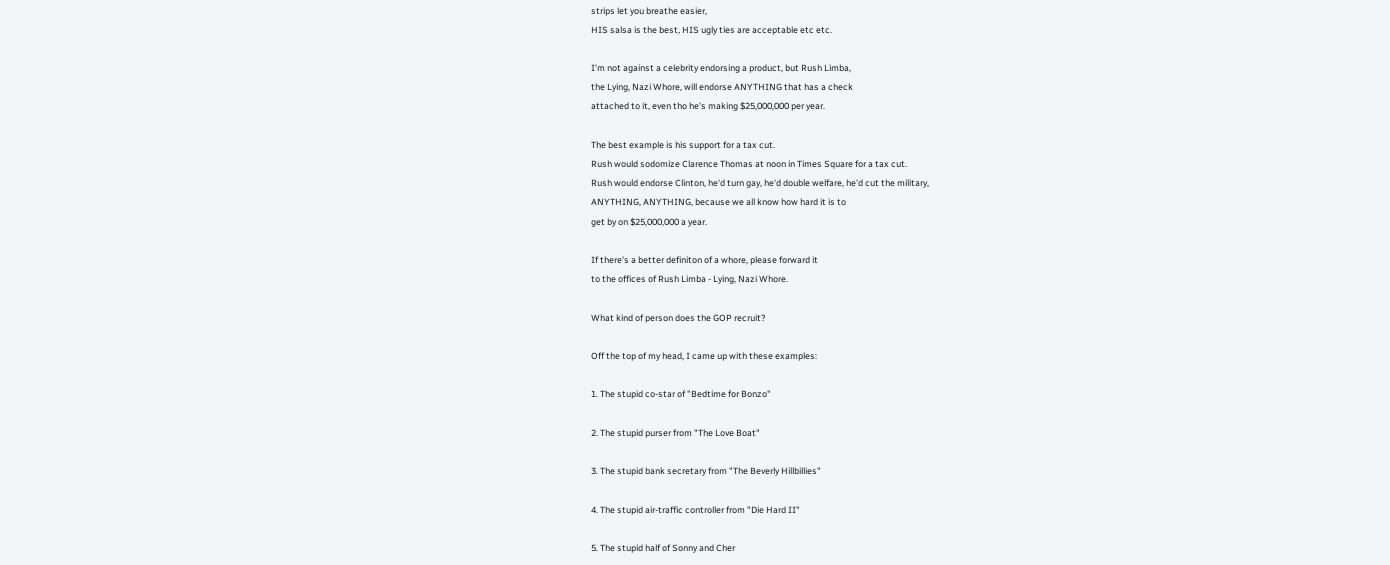strips let you breathe easier,
HIS salsa is the best, HIS ugly ties are acceptable etc etc.

I'm not against a celebrity endorsing a product, but Rush Limba,
the Lying, Nazi Whore, will endorse ANYTHING that has a check
attached to it, even tho he's making $25,000,000 per year.

The best example is his support for a tax cut.
Rush would sodomize Clarence Thomas at noon in Times Square for a tax cut.
Rush would endorse Clinton, he'd turn gay, he'd double welfare, he'd cut the military,
ANYTHING, ANYTHING, because we all know how hard it is to
get by on $25,000,000 a year.

If there's a better definiton of a whore, please forward it
to the offices of Rush Limba - Lying, Nazi Whore.

What kind of person does the GOP recruit?

Off the top of my head, I came up with these examples:

1. The stupid co-star of "Bedtime for Bonzo"

2. The stupid purser from "The Love Boat"

3. The stupid bank secretary from "The Beverly Hillbillies"

4. The stupid air-traffic controller from "Die Hard II"

5. The stupid half of Sonny and Cher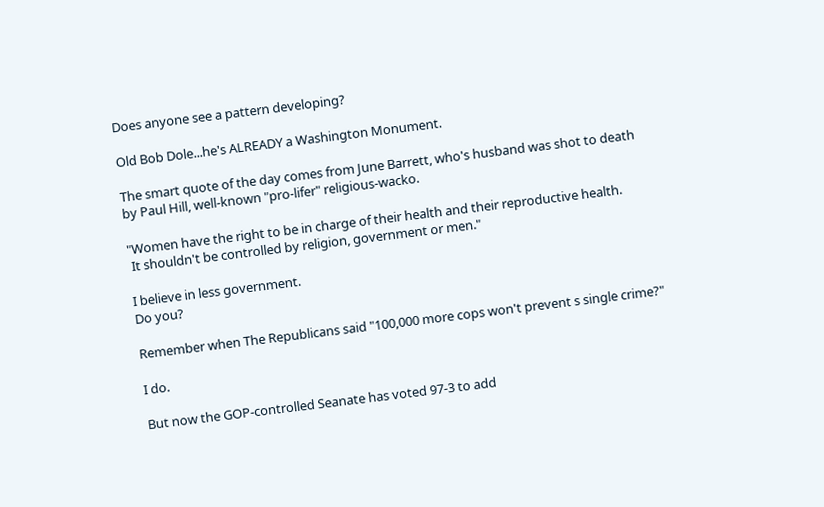Does anyone see a pattern developing?

Old Bob Dole...he's ALREADY a Washington Monument.

The smart quote of the day comes from June Barrett, who's husband was shot to death
by Paul Hill, well-known "pro-lifer" religious-wacko.

"Women have the right to be in charge of their health and their reproductive health.
 It shouldn't be controlled by religion, government or men."

I believe in less government.
Do you?

Remember when The Republicans said "100,000 more cops won't prevent s single crime?"

I do.

But now the GOP-controlled Seanate has voted 97-3 to add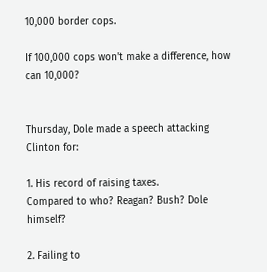10,000 border cops.

If 100,000 cops won't make a difference, how can 10,000?


Thursday, Dole made a speech attacking Clinton for:

1. His record of raising taxes.
Compared to who? Reagan? Bush? Dole himself?

2. Failing to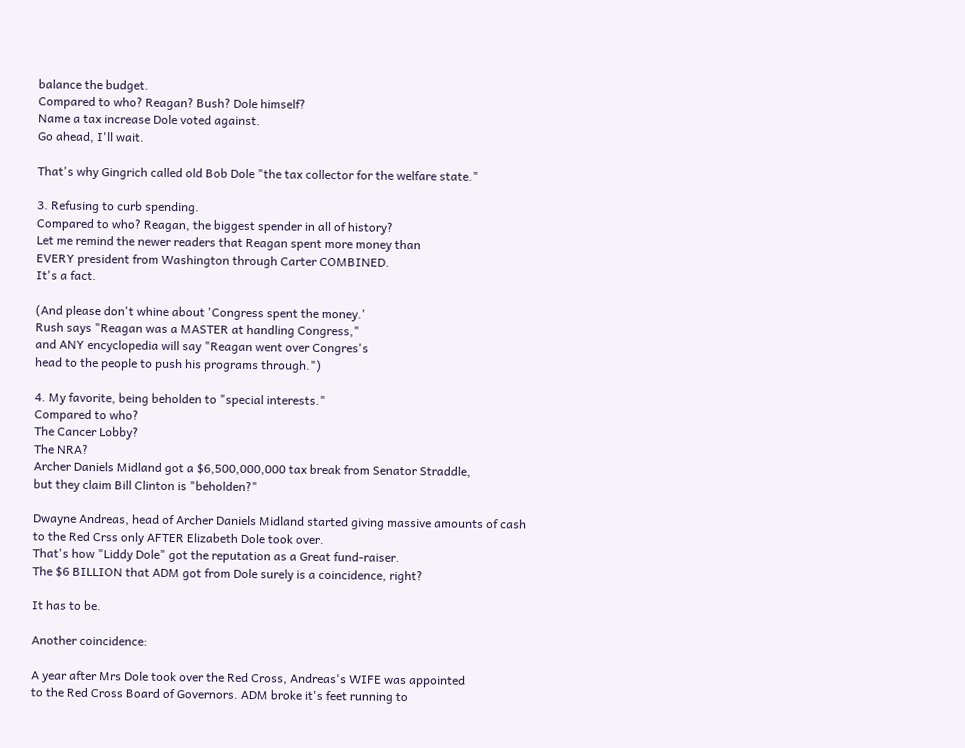balance the budget.
Compared to who? Reagan? Bush? Dole himself?
Name a tax increase Dole voted against.
Go ahead, I'll wait.

That's why Gingrich called old Bob Dole "the tax collector for the welfare state."

3. Refusing to curb spending.
Compared to who? Reagan, the biggest spender in all of history?
Let me remind the newer readers that Reagan spent more money than
EVERY president from Washington through Carter COMBINED.
It's a fact.

(And please don't whine about 'Congress spent the money.'
Rush says "Reagan was a MASTER at handling Congress,"
and ANY encyclopedia will say "Reagan went over Congres's
head to the people to push his programs through.")

4. My favorite, being beholden to "special interests."
Compared to who?
The Cancer Lobby?
The NRA?
Archer Daniels Midland got a $6,500,000,000 tax break from Senator Straddle,
but they claim Bill Clinton is "beholden?"

Dwayne Andreas, head of Archer Daniels Midland started giving massive amounts of cash
to the Red Crss only AFTER Elizabeth Dole took over.
That's how "Liddy Dole" got the reputation as a Great fund-raiser.
The $6 BILLION that ADM got from Dole surely is a coincidence, right?

It has to be.

Another coincidence:

A year after Mrs Dole took over the Red Cross, Andreas's WIFE was appointed
to the Red Cross Board of Governors. ADM broke it's feet running to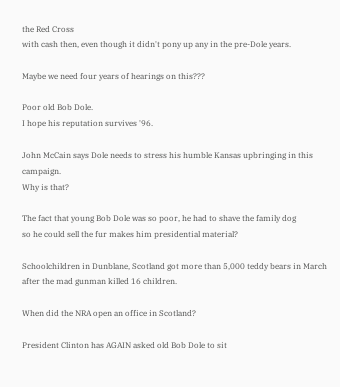the Red Cross
with cash then, even though it didn't pony up any in the pre-Dole years.

Maybe we need four years of hearings on this???

Poor old Bob Dole.
I hope his reputation survives '96.

John McCain says Dole needs to stress his humble Kansas upbringing in this campaign.
Why is that?

The fact that young Bob Dole was so poor, he had to shave the family dog
so he could sell the fur makes him presidential material?

Schoolchildren in Dunblane, Scotland got more than 5,000 teddy bears in March
after the mad gunman killed 16 children.

When did the NRA open an office in Scotland?

President Clinton has AGAIN asked old Bob Dole to sit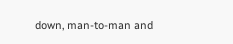down, man-to-man and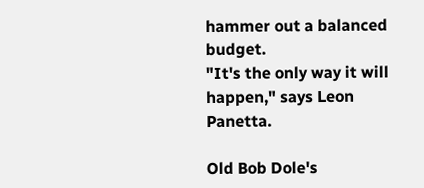hammer out a balanced budget.
"It's the only way it will happen," says Leon Panetta.

Old Bob Dole's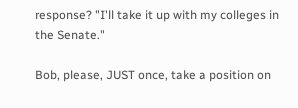response? "I'll take it up with my colleges in the Senate."

Bob, please, JUST once, take a position on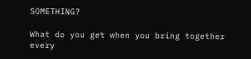SOMETHING?

What do you get when you bring together every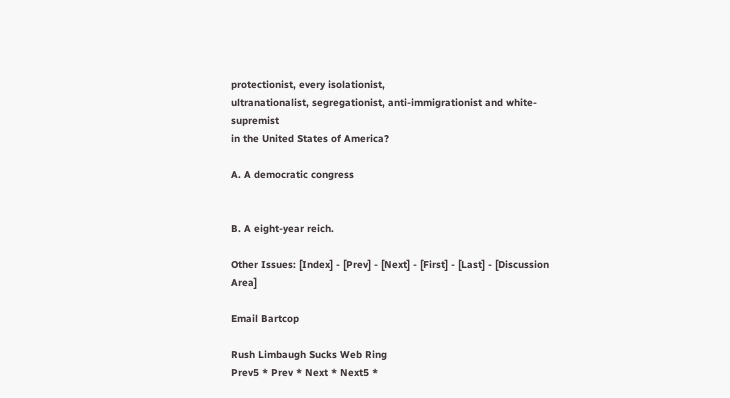protectionist, every isolationist,
ultranationalist, segregationist, anti-immigrationist and white-supremist
in the United States of America?

A. A democratic congress


B. A eight-year reich.

Other Issues: [Index] - [Prev] - [Next] - [First] - [Last] - [Discussion Area]

Email Bartcop

Rush Limbaugh Sucks Web Ring
Prev5 * Prev * Next * Next5 *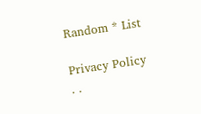Random * List

Privacy Policy
. .